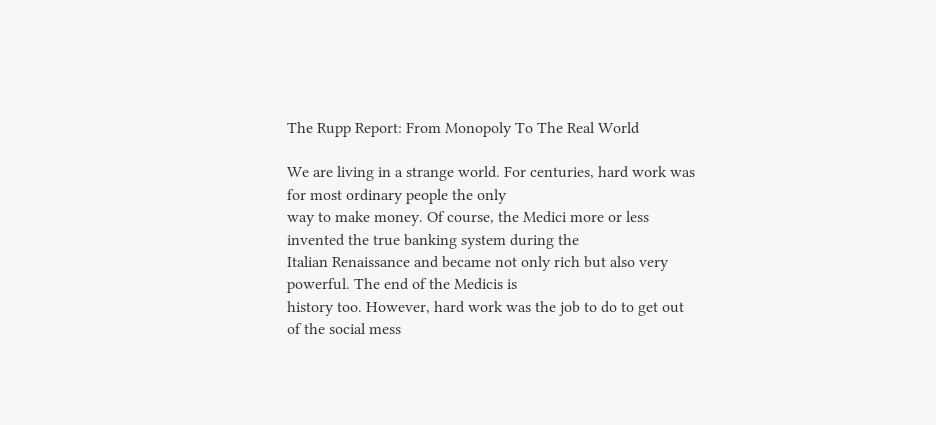The Rupp Report: From Monopoly To The Real World

We are living in a strange world. For centuries, hard work was for most ordinary people the only
way to make money. Of course, the Medici more or less invented the true banking system during the
Italian Renaissance and became not only rich but also very powerful. The end of the Medicis is
history too. However, hard work was the job to do to get out of the social mess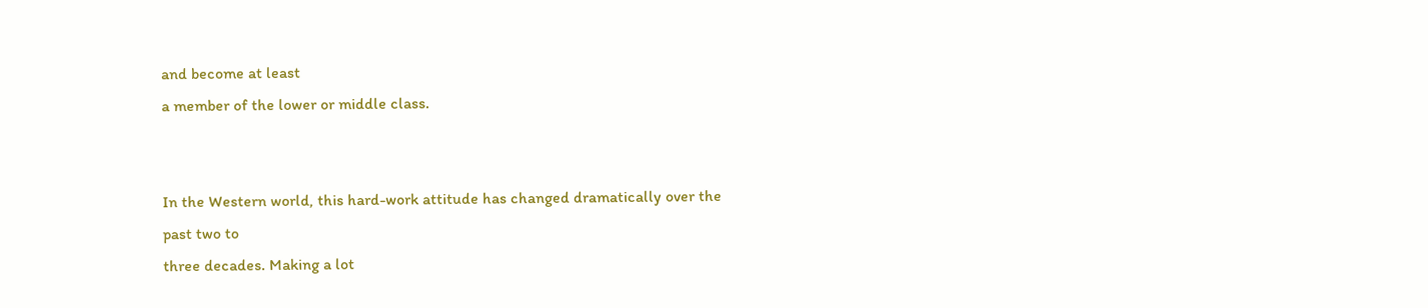and become at least
a member of the lower or middle class.


In the Western world, this hard-work attitude has changed dramatically over the past two to
three decades. Making a lot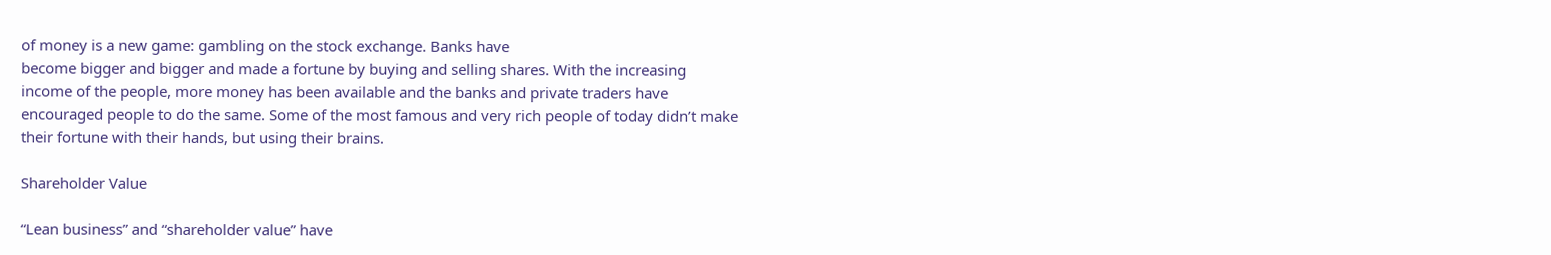of money is a new game: gambling on the stock exchange. Banks have
become bigger and bigger and made a fortune by buying and selling shares. With the increasing
income of the people, more money has been available and the banks and private traders have
encouraged people to do the same. Some of the most famous and very rich people of today didn’t make
their fortune with their hands, but using their brains.

Shareholder Value

“Lean business” and “shareholder value” have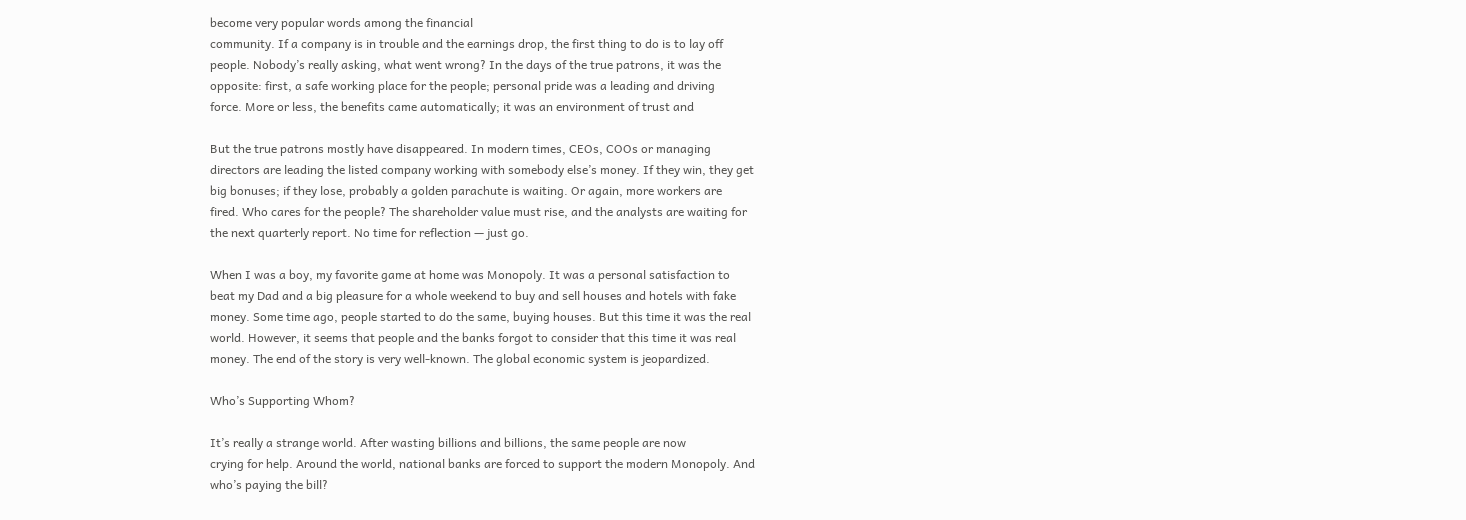become very popular words among the financial
community. If a company is in trouble and the earnings drop, the first thing to do is to lay off
people. Nobody’s really asking, what went wrong? In the days of the true patrons, it was the
opposite: first, a safe working place for the people; personal pride was a leading and driving
force. More or less, the benefits came automatically; it was an environment of trust and

But the true patrons mostly have disappeared. In modern times, CEOs, COOs or managing
directors are leading the listed company working with somebody else’s money. If they win, they get
big bonuses; if they lose, probably a golden parachute is waiting. Or again, more workers are
fired. Who cares for the people? The shareholder value must rise, and the analysts are waiting for
the next quarterly report. No time for reflection — just go.

When I was a boy, my favorite game at home was Monopoly. It was a personal satisfaction to
beat my Dad and a big pleasure for a whole weekend to buy and sell houses and hotels with fake
money. Some time ago, people started to do the same, buying houses. But this time it was the real
world. However, it seems that people and the banks forgot to consider that this time it was real
money. The end of the story is very well-known. The global economic system is jeopardized.

Who’s Supporting Whom?

It’s really a strange world. After wasting billions and billions, the same people are now
crying for help. Around the world, national banks are forced to support the modern Monopoly. And
who’s paying the bill?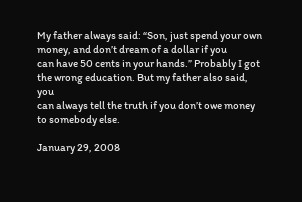My father always said: “Son, just spend your own money, and don’t dream of a dollar if you
can have 50 cents in your hands.” Probably I got the wrong education. But my father also said, you
can always tell the truth if you don’t owe money to somebody else.

January 29, 2008